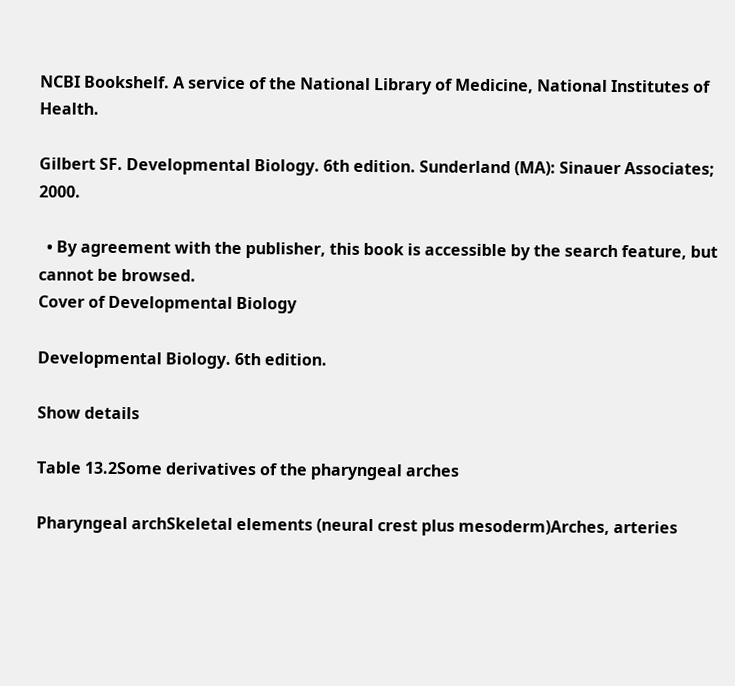NCBI Bookshelf. A service of the National Library of Medicine, National Institutes of Health.

Gilbert SF. Developmental Biology. 6th edition. Sunderland (MA): Sinauer Associates; 2000.

  • By agreement with the publisher, this book is accessible by the search feature, but cannot be browsed.
Cover of Developmental Biology

Developmental Biology. 6th edition.

Show details

Table 13.2Some derivatives of the pharyngeal arches

Pharyngeal archSkeletal elements (neural crest plus mesoderm)Arches, arteries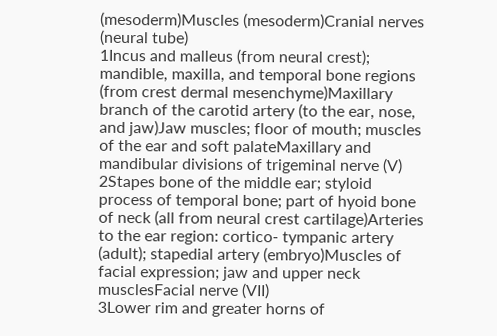(mesoderm)Muscles (mesoderm)Cranial nerves (neural tube)
1Incus and malleus (from neural crest); mandible, maxilla, and temporal bone regions (from crest dermal mesenchyme)Maxillary branch of the carotid artery (to the ear, nose, and jaw)Jaw muscles; floor of mouth; muscles of the ear and soft palateMaxillary and mandibular divisions of trigeminal nerve (V)
2Stapes bone of the middle ear; styloid process of temporal bone; part of hyoid bone of neck (all from neural crest cartilage)Arteries to the ear region: cortico- tympanic artery (adult); stapedial artery (embryo)Muscles of facial expression; jaw and upper neck musclesFacial nerve (VII)
3Lower rim and greater horns of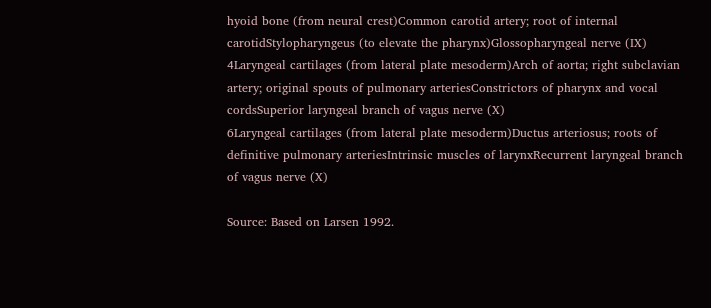hyoid bone (from neural crest)Common carotid artery; root of internal carotidStylopharyngeus (to elevate the pharynx)Glossopharyngeal nerve (IX)
4Laryngeal cartilages (from lateral plate mesoderm)Arch of aorta; right subclavian artery; original spouts of pulmonary arteriesConstrictors of pharynx and vocal cordsSuperior laryngeal branch of vagus nerve (X)
6Laryngeal cartilages (from lateral plate mesoderm)Ductus arteriosus; roots of definitive pulmonary arteriesIntrinsic muscles of larynxRecurrent laryngeal branch of vagus nerve (X)

Source: Based on Larsen 1992.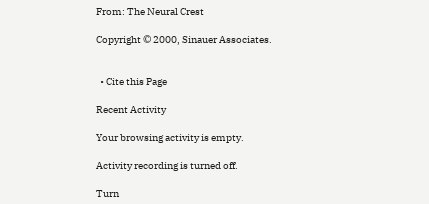From: The Neural Crest

Copyright © 2000, Sinauer Associates.


  • Cite this Page

Recent Activity

Your browsing activity is empty.

Activity recording is turned off.

Turn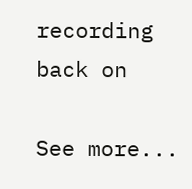recording back on

See more...